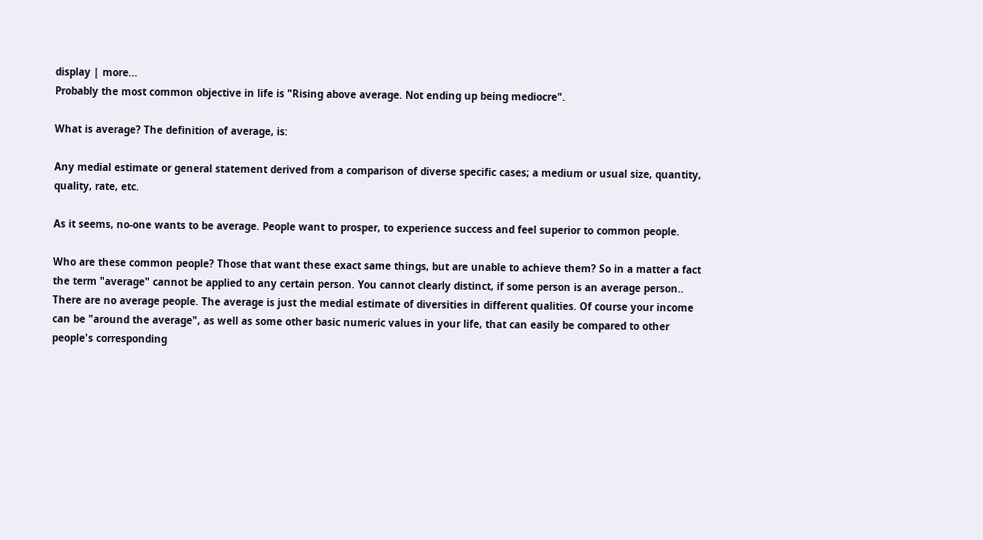display | more...
Probably the most common objective in life is "Rising above average. Not ending up being mediocre".

What is average? The definition of average, is:

Any medial estimate or general statement derived from a comparison of diverse specific cases; a medium or usual size, quantity, quality, rate, etc.

As it seems, no-one wants to be average. People want to prosper, to experience success and feel superior to common people.

Who are these common people? Those that want these exact same things, but are unable to achieve them? So in a matter a fact the term "average" cannot be applied to any certain person. You cannot clearly distinct, if some person is an average person.. There are no average people. The average is just the medial estimate of diversities in different qualities. Of course your income can be "around the average", as well as some other basic numeric values in your life, that can easily be compared to other people's corresponding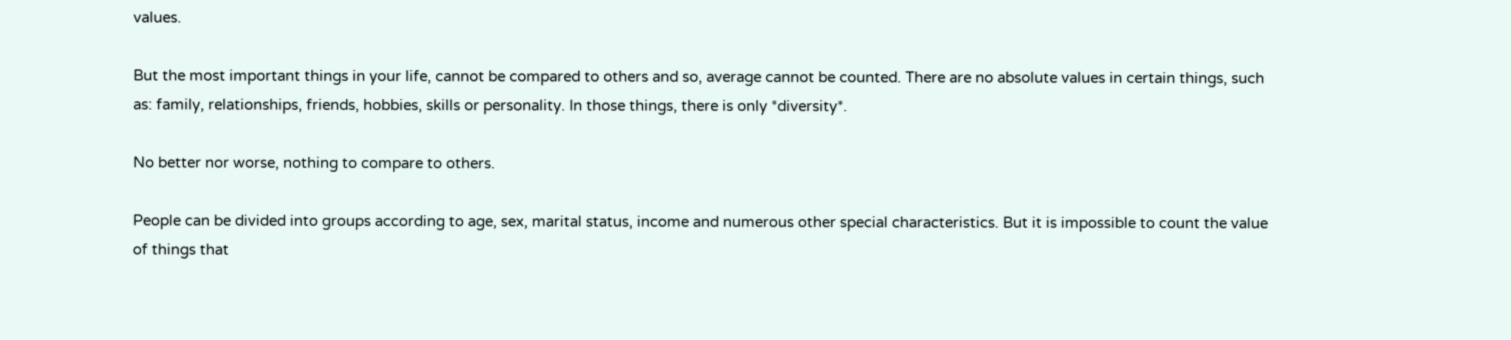values.

But the most important things in your life, cannot be compared to others and so, average cannot be counted. There are no absolute values in certain things, such as: family, relationships, friends, hobbies, skills or personality. In those things, there is only *diversity*.

No better nor worse, nothing to compare to others.

People can be divided into groups according to age, sex, marital status, income and numerous other special characteristics. But it is impossible to count the value of things that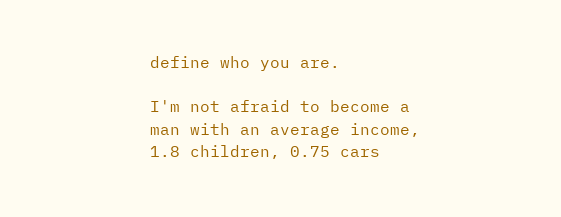define who you are.

I'm not afraid to become a man with an average income, 1.8 children, 0.75 cars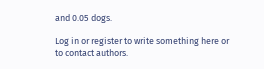and 0.05 dogs.

Log in or register to write something here or to contact authors.